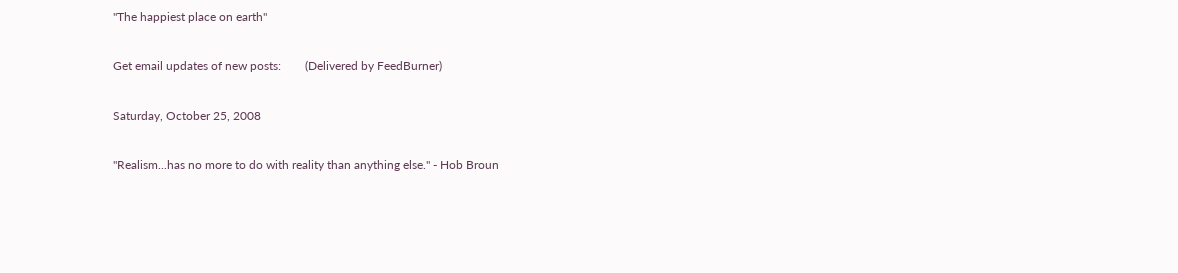"The happiest place on earth"

Get email updates of new posts:        (Delivered by FeedBurner)

Saturday, October 25, 2008

"Realism...has no more to do with reality than anything else." - Hob Broun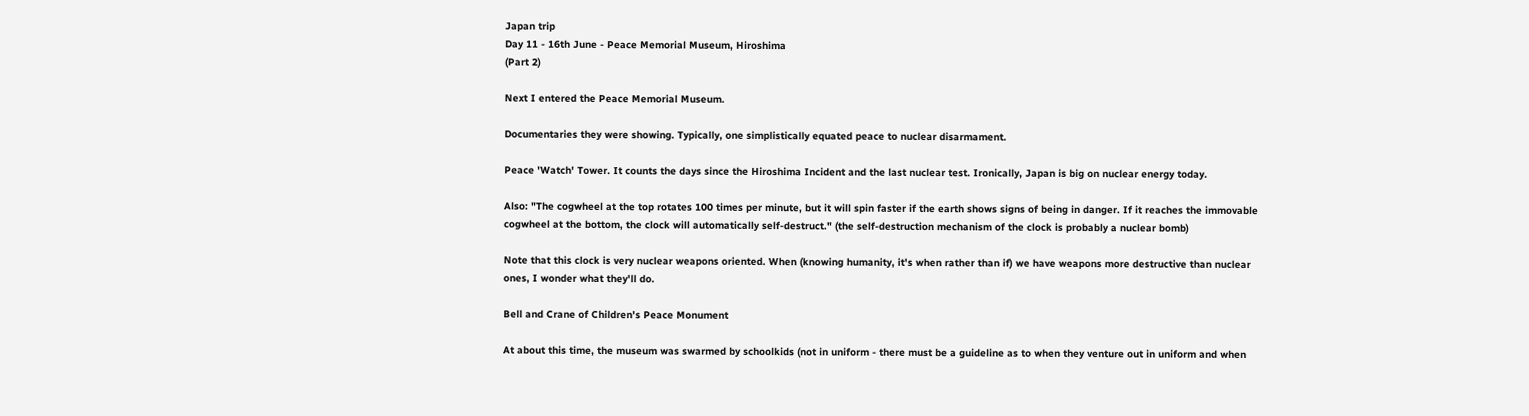Japan trip
Day 11 - 16th June - Peace Memorial Museum, Hiroshima
(Part 2)

Next I entered the Peace Memorial Museum.

Documentaries they were showing. Typically, one simplistically equated peace to nuclear disarmament.

Peace 'Watch' Tower. It counts the days since the Hiroshima Incident and the last nuclear test. Ironically, Japan is big on nuclear energy today.

Also: "The cogwheel at the top rotates 100 times per minute, but it will spin faster if the earth shows signs of being in danger. If it reaches the immovable cogwheel at the bottom, the clock will automatically self-destruct." (the self-destruction mechanism of the clock is probably a nuclear bomb)

Note that this clock is very nuclear weapons oriented. When (knowing humanity, it's when rather than if) we have weapons more destructive than nuclear ones, I wonder what they'll do.

Bell and Crane of Children's Peace Monument

At about this time, the museum was swarmed by schoolkids (not in uniform - there must be a guideline as to when they venture out in uniform and when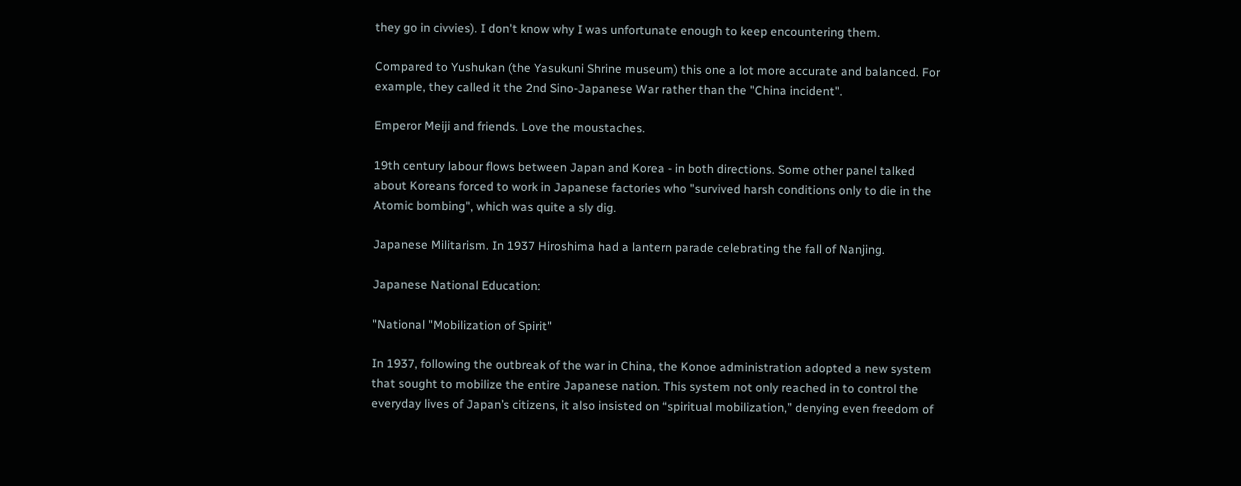they go in civvies). I don't know why I was unfortunate enough to keep encountering them.

Compared to Yushukan (the Yasukuni Shrine museum) this one a lot more accurate and balanced. For example, they called it the 2nd Sino-Japanese War rather than the "China incident".

Emperor Meiji and friends. Love the moustaches.

19th century labour flows between Japan and Korea - in both directions. Some other panel talked about Koreans forced to work in Japanese factories who "survived harsh conditions only to die in the Atomic bombing", which was quite a sly dig.

Japanese Militarism. In 1937 Hiroshima had a lantern parade celebrating the fall of Nanjing.

Japanese National Education:

"National "Mobilization of Spirit"

In 1937, following the outbreak of the war in China, the Konoe administration adopted a new system that sought to mobilize the entire Japanese nation. This system not only reached in to control the everyday lives of Japan’s citizens, it also insisted on “spiritual mobilization,” denying even freedom of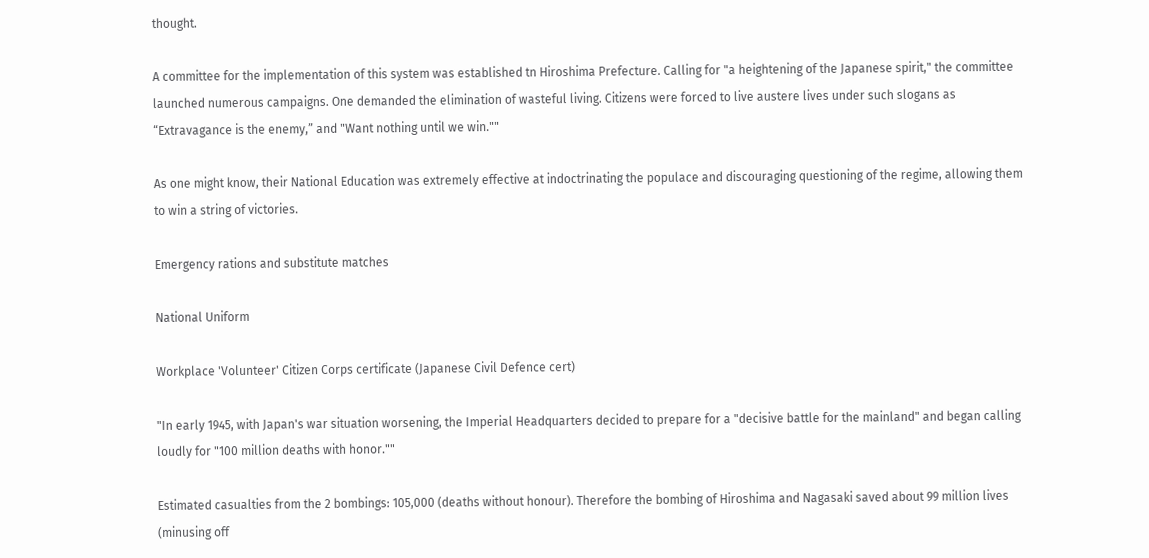thought.

A committee for the implementation of this system was established tn Hiroshima Prefecture. Calling for "a heightening of the Japanese spirit," the committee launched numerous campaigns. One demanded the elimination of wasteful living. Citizens were forced to live austere lives under such slogans as “Extravagance is the enemy,” and "Want nothing until we win.""

As one might know, their National Education was extremely effective at indoctrinating the populace and discouraging questioning of the regime, allowing them to win a string of victories.

Emergency rations and substitute matches

National Uniform

Workplace 'Volunteer' Citizen Corps certificate (Japanese Civil Defence cert)

"In early 1945, with Japan's war situation worsening, the Imperial Headquarters decided to prepare for a "decisive battle for the mainland" and began calling loudly for "100 million deaths with honor.""

Estimated casualties from the 2 bombings: 105,000 (deaths without honour). Therefore the bombing of Hiroshima and Nagasaki saved about 99 million lives (minusing off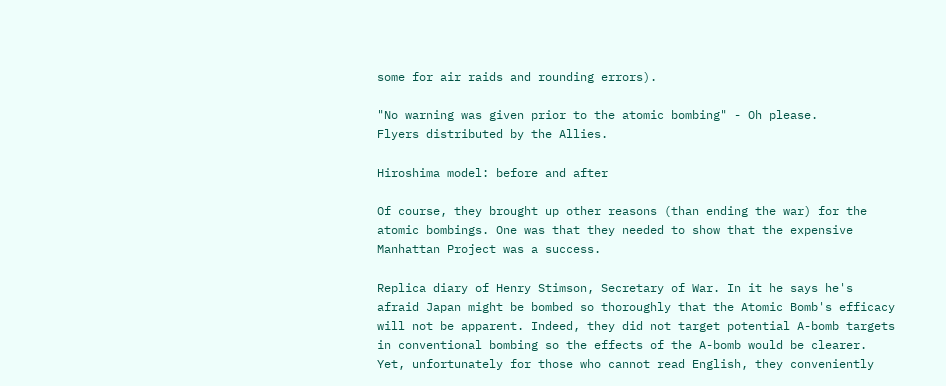some for air raids and rounding errors).

"No warning was given prior to the atomic bombing" - Oh please.
Flyers distributed by the Allies.

Hiroshima model: before and after

Of course, they brought up other reasons (than ending the war) for the atomic bombings. One was that they needed to show that the expensive Manhattan Project was a success.

Replica diary of Henry Stimson, Secretary of War. In it he says he's afraid Japan might be bombed so thoroughly that the Atomic Bomb's efficacy will not be apparent. Indeed, they did not target potential A-bomb targets in conventional bombing so the effects of the A-bomb would be clearer. Yet, unfortunately for those who cannot read English, they conveniently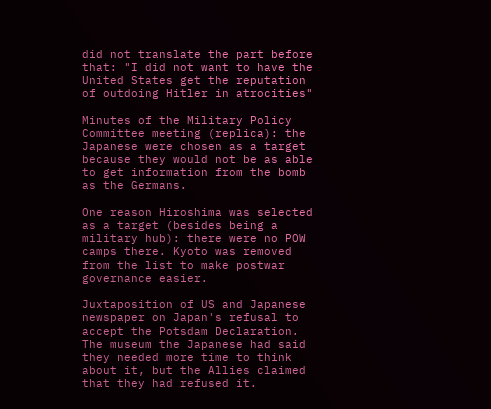did not translate the part before that: "I did not want to have the United States get the reputation of outdoing Hitler in atrocities"

Minutes of the Military Policy Committee meeting (replica): the Japanese were chosen as a target because they would not be as able to get information from the bomb as the Germans.

One reason Hiroshima was selected as a target (besides being a military hub): there were no POW camps there. Kyoto was removed from the list to make postwar governance easier.

Juxtaposition of US and Japanese newspaper on Japan's refusal to accept the Potsdam Declaration. The museum the Japanese had said they needed more time to think about it, but the Allies claimed that they had refused it.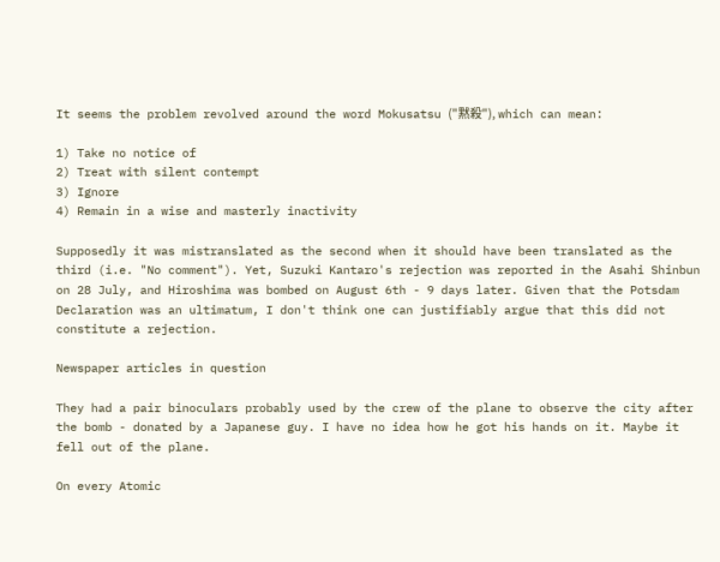It seems the problem revolved around the word Mokusatsu ("黙殺"), which can mean:

1) Take no notice of
2) Treat with silent contempt
3) Ignore
4) Remain in a wise and masterly inactivity

Supposedly it was mistranslated as the second when it should have been translated as the third (i.e. "No comment"). Yet, Suzuki Kantaro's rejection was reported in the Asahi Shinbun on 28 July, and Hiroshima was bombed on August 6th - 9 days later. Given that the Potsdam Declaration was an ultimatum, I don't think one can justifiably argue that this did not constitute a rejection.

Newspaper articles in question

They had a pair binoculars probably used by the crew of the plane to observe the city after the bomb - donated by a Japanese guy. I have no idea how he got his hands on it. Maybe it fell out of the plane.

On every Atomic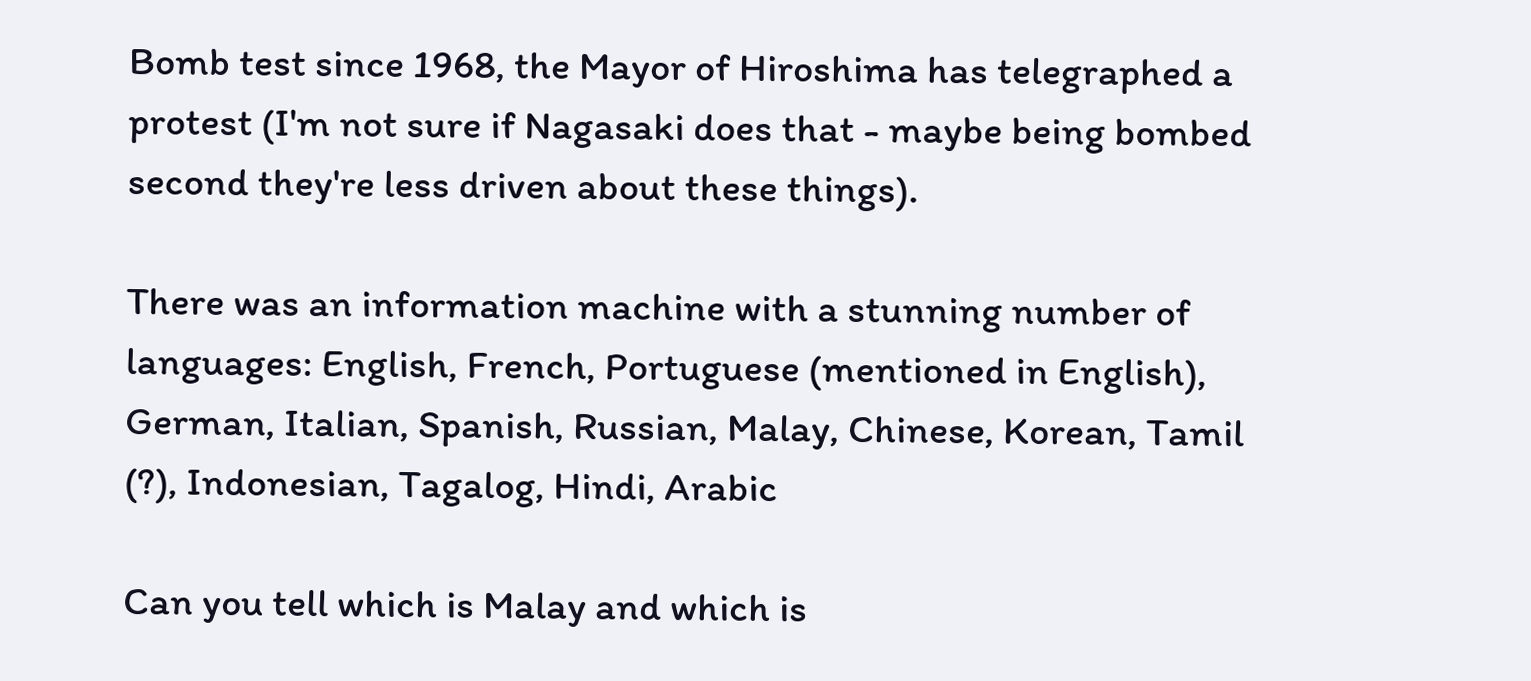Bomb test since 1968, the Mayor of Hiroshima has telegraphed a protest (I'm not sure if Nagasaki does that - maybe being bombed second they're less driven about these things).

There was an information machine with a stunning number of languages: English, French, Portuguese (mentioned in English), German, Italian, Spanish, Russian, Malay, Chinese, Korean, Tamil (?), Indonesian, Tagalog, Hindi, Arabic

Can you tell which is Malay and which is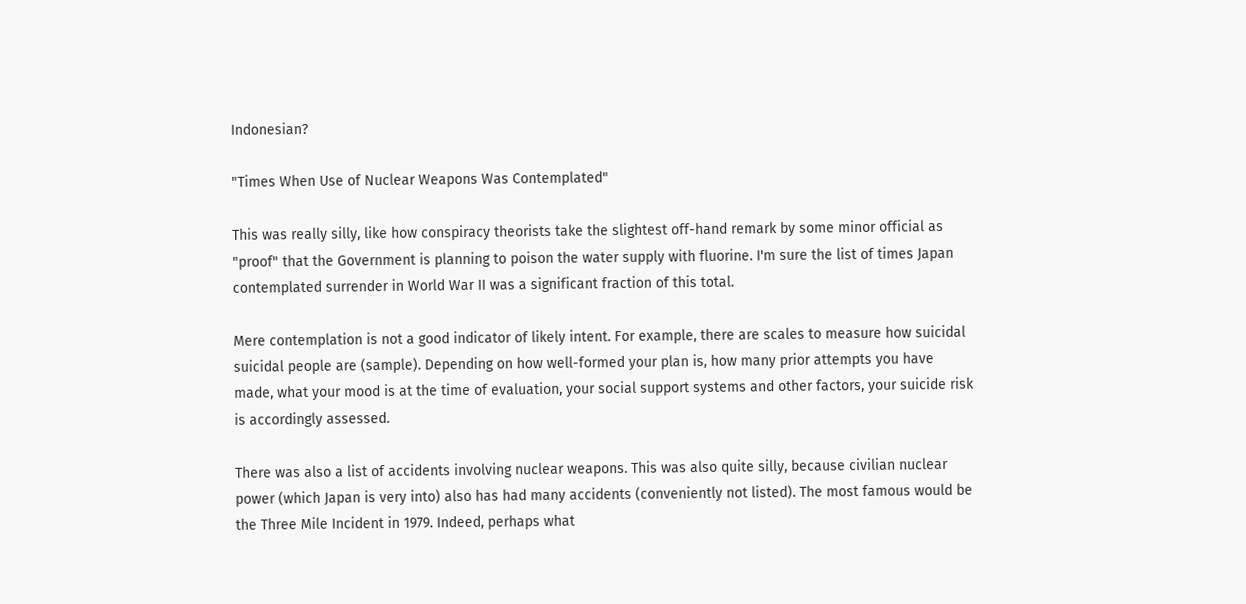Indonesian?

"Times When Use of Nuclear Weapons Was Contemplated"

This was really silly, like how conspiracy theorists take the slightest off-hand remark by some minor official as "proof" that the Government is planning to poison the water supply with fluorine. I'm sure the list of times Japan contemplated surrender in World War II was a significant fraction of this total.

Mere contemplation is not a good indicator of likely intent. For example, there are scales to measure how suicidal suicidal people are (sample). Depending on how well-formed your plan is, how many prior attempts you have made, what your mood is at the time of evaluation, your social support systems and other factors, your suicide risk is accordingly assessed.

There was also a list of accidents involving nuclear weapons. This was also quite silly, because civilian nuclear power (which Japan is very into) also has had many accidents (conveniently not listed). The most famous would be the Three Mile Incident in 1979. Indeed, perhaps what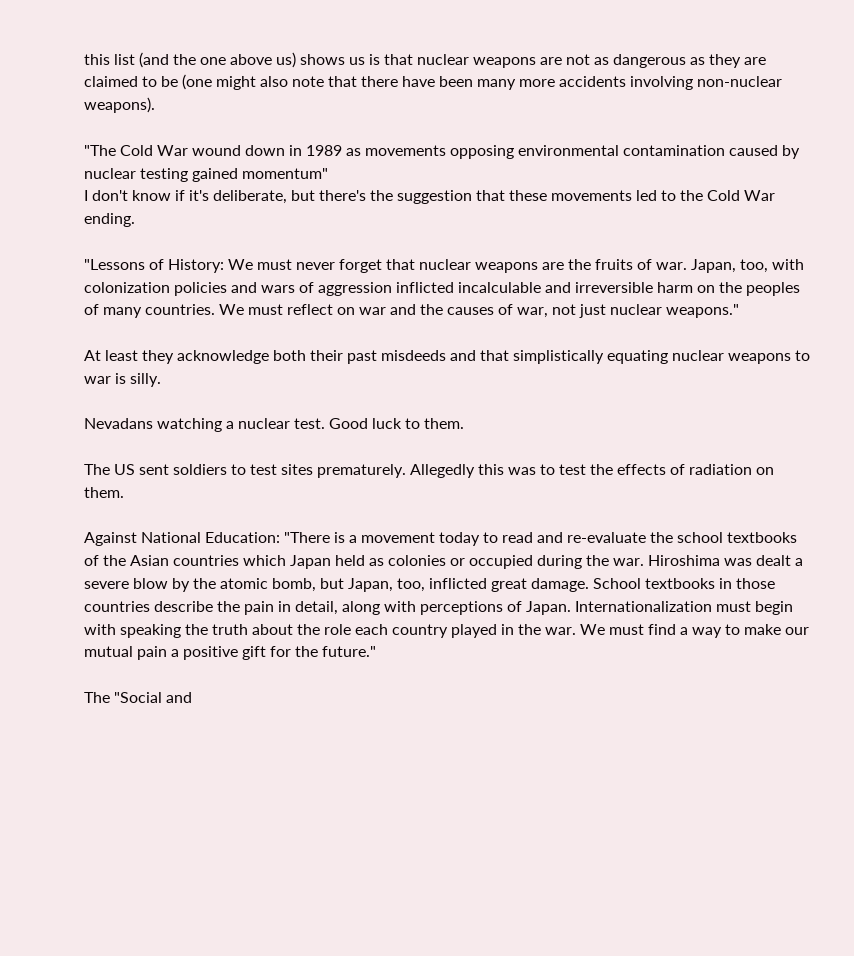this list (and the one above us) shows us is that nuclear weapons are not as dangerous as they are claimed to be (one might also note that there have been many more accidents involving non-nuclear weapons).

"The Cold War wound down in 1989 as movements opposing environmental contamination caused by nuclear testing gained momentum"
I don't know if it's deliberate, but there's the suggestion that these movements led to the Cold War ending.

"Lessons of History: We must never forget that nuclear weapons are the fruits of war. Japan, too, with colonization policies and wars of aggression inflicted incalculable and irreversible harm on the peoples of many countries. We must reflect on war and the causes of war, not just nuclear weapons."

At least they acknowledge both their past misdeeds and that simplistically equating nuclear weapons to war is silly.

Nevadans watching a nuclear test. Good luck to them.

The US sent soldiers to test sites prematurely. Allegedly this was to test the effects of radiation on them.

Against National Education: "There is a movement today to read and re-evaluate the school textbooks of the Asian countries which Japan held as colonies or occupied during the war. Hiroshima was dealt a severe blow by the atomic bomb, but Japan, too, inflicted great damage. School textbooks in those countries describe the pain in detail, along with perceptions of Japan. Internationalization must begin with speaking the truth about the role each country played in the war. We must find a way to make our mutual pain a positive gift for the future."

The "Social and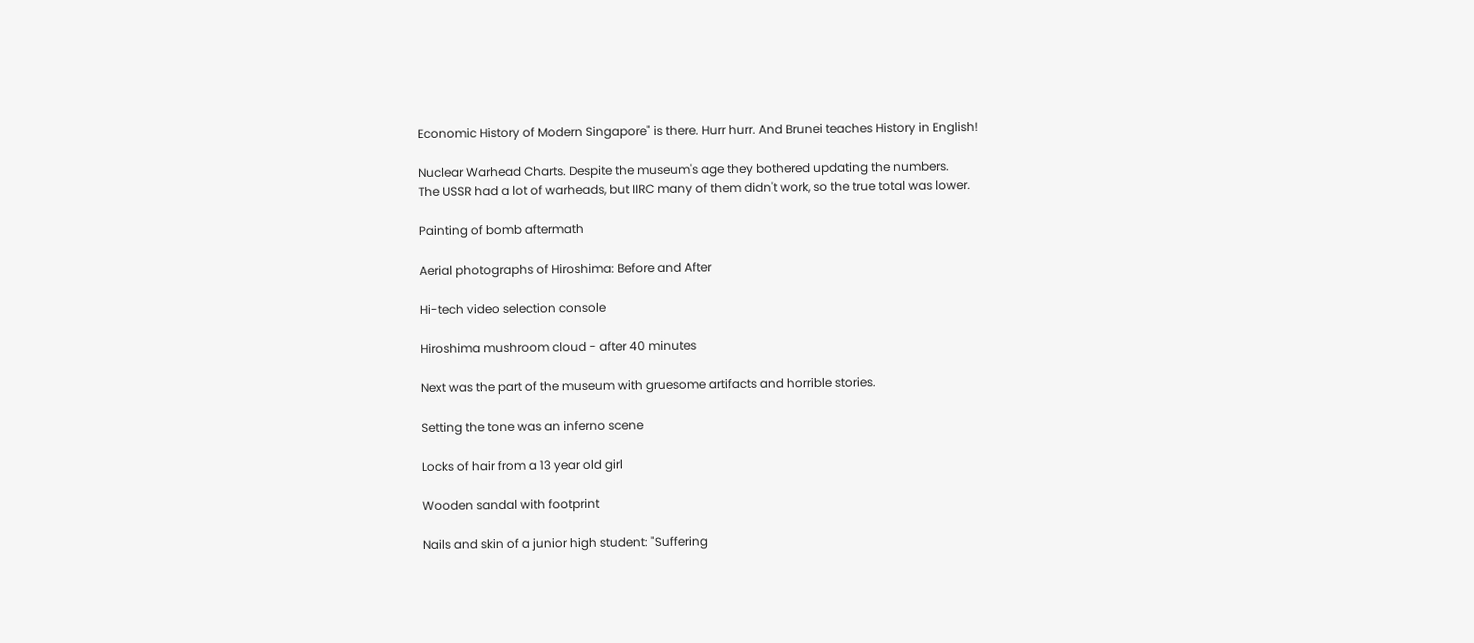Economic History of Modern Singapore" is there. Hurr hurr. And Brunei teaches History in English!

Nuclear Warhead Charts. Despite the museum's age they bothered updating the numbers.
The USSR had a lot of warheads, but IIRC many of them didn't work, so the true total was lower.

Painting of bomb aftermath

Aerial photographs of Hiroshima: Before and After

Hi-tech video selection console

Hiroshima mushroom cloud - after 40 minutes

Next was the part of the museum with gruesome artifacts and horrible stories.

Setting the tone was an inferno scene

Locks of hair from a 13 year old girl

Wooden sandal with footprint

Nails and skin of a junior high student: "Suffering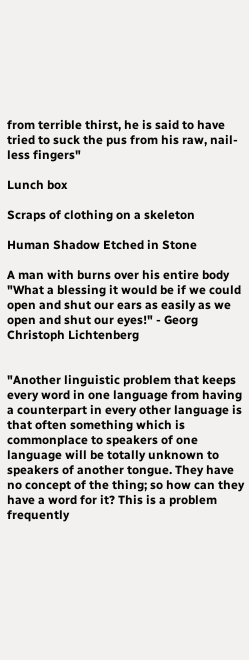from terrible thirst, he is said to have tried to suck the pus from his raw, nail-less fingers"

Lunch box

Scraps of clothing on a skeleton

Human Shadow Etched in Stone

A man with burns over his entire body
"What a blessing it would be if we could open and shut our ears as easily as we open and shut our eyes!" - Georg Christoph Lichtenberg


"Another linguistic problem that keeps every word in one language from having a counterpart in every other language is that often something which is commonplace to speakers of one language will be totally unknown to speakers of another tongue. They have no concept of the thing; so how can they have a word for it? This is a problem frequently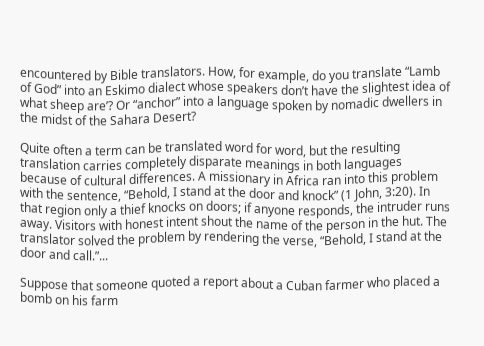encountered by Bible translators. How, for example, do you translate “Lamb of God” into an Eskimo dialect whose speakers don’t have the slightest idea of what sheep are’? Or “anchor” into a language spoken by nomadic dwellers in the midst of the Sahara Desert?

Quite often a term can be translated word for word, but the resulting translation carries completely disparate meanings in both languages because of cultural differences. A missionary in Africa ran into this problem with the sentence, “Behold, I stand at the door and knock” (1 John, 3:20). In that region only a thief knocks on doors; if anyone responds, the intruder runs away. Visitors with honest intent shout the name of the person in the hut. The translator solved the problem by rendering the verse, “Behold, I stand at the door and call.”...

Suppose that someone quoted a report about a Cuban farmer who placed a bomb on his farm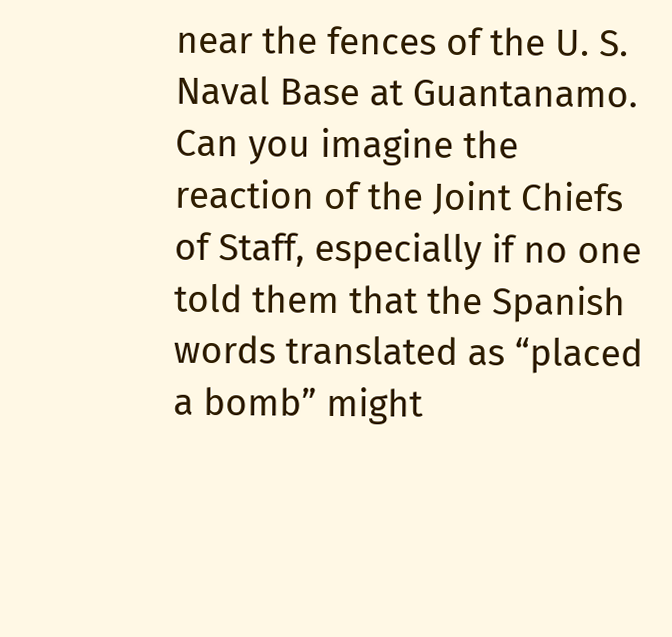near the fences of the U. S. Naval Base at Guantanamo. Can you imagine the reaction of the Joint Chiefs of Staff, especially if no one told them that the Spanish words translated as “placed a bomb” might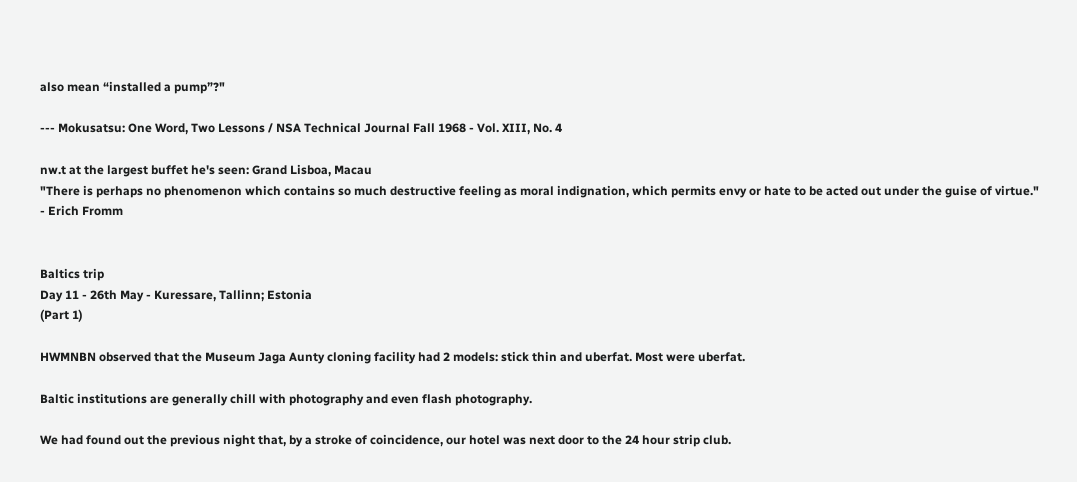also mean “installed a pump”?"

--- Mokusatsu: One Word, Two Lessons / NSA Technical Journal Fall 1968 - Vol. XIII, No. 4

nw.t at the largest buffet he's seen: Grand Lisboa, Macau
"There is perhaps no phenomenon which contains so much destructive feeling as moral indignation, which permits envy or hate to be acted out under the guise of virtue." - Erich Fromm


Baltics trip
Day 11 - 26th May - Kuressare, Tallinn; Estonia
(Part 1)

HWMNBN observed that the Museum Jaga Aunty cloning facility had 2 models: stick thin and uberfat. Most were uberfat.

Baltic institutions are generally chill with photography and even flash photography.

We had found out the previous night that, by a stroke of coincidence, our hotel was next door to the 24 hour strip club.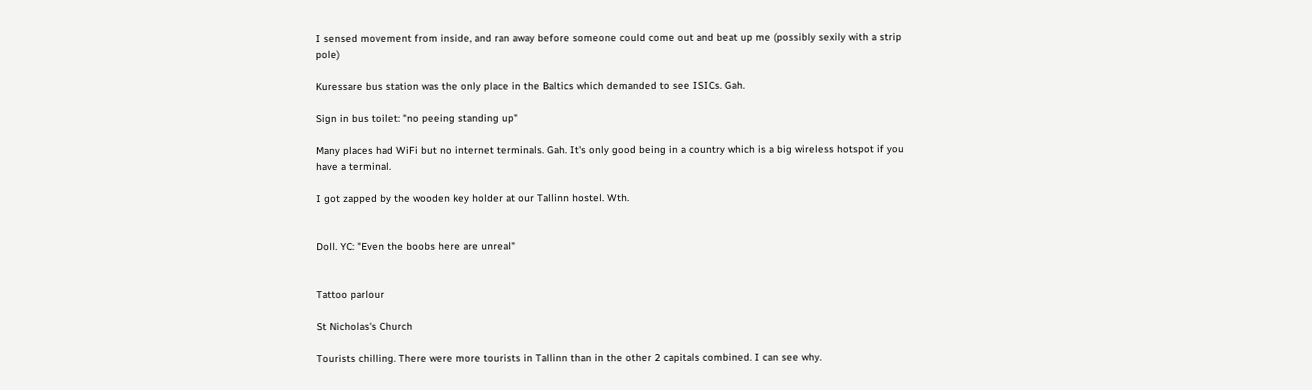I sensed movement from inside, and ran away before someone could come out and beat up me (possibly sexily with a strip pole)

Kuressare bus station was the only place in the Baltics which demanded to see ISICs. Gah.

Sign in bus toilet: "no peeing standing up"

Many places had WiFi but no internet terminals. Gah. It's only good being in a country which is a big wireless hotspot if you have a terminal.

I got zapped by the wooden key holder at our Tallinn hostel. Wth.


Doll. YC: "Even the boobs here are unreal"


Tattoo parlour

St Nicholas's Church

Tourists chilling. There were more tourists in Tallinn than in the other 2 capitals combined. I can see why.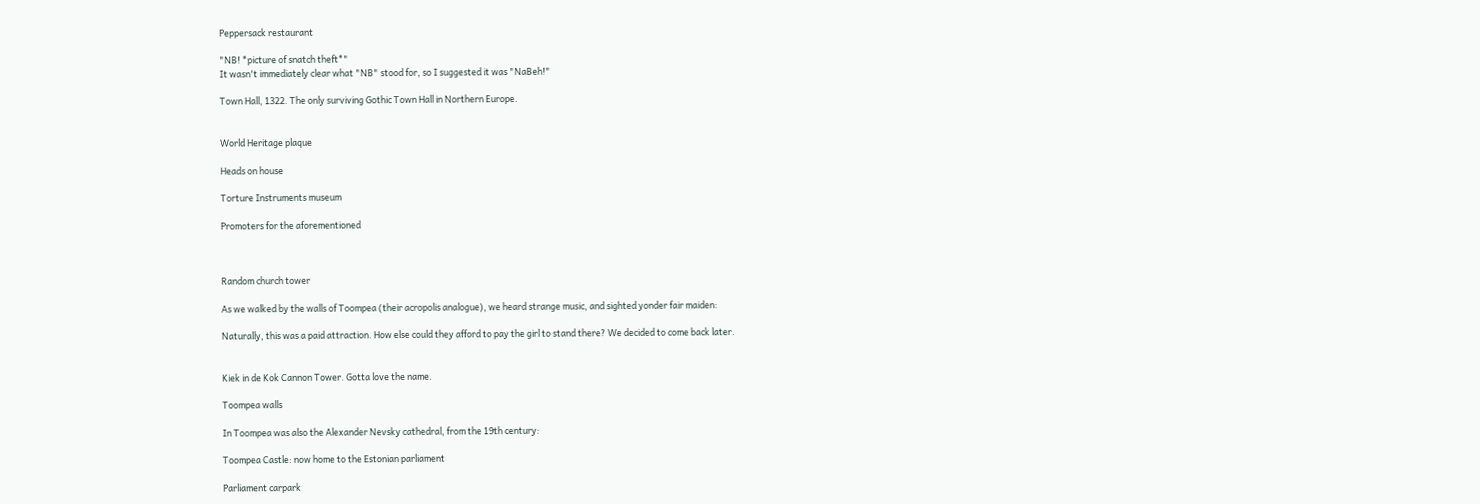Peppersack restaurant

"NB! *picture of snatch theft*"
It wasn't immediately clear what "NB" stood for, so I suggested it was "NaBeh!"

Town Hall, 1322. The only surviving Gothic Town Hall in Northern Europe.


World Heritage plaque

Heads on house

Torture Instruments museum

Promoters for the aforementioned



Random church tower

As we walked by the walls of Toompea (their acropolis analogue), we heard strange music, and sighted yonder fair maiden:

Naturally, this was a paid attraction. How else could they afford to pay the girl to stand there? We decided to come back later.


Kiek in de Kok Cannon Tower. Gotta love the name.

Toompea walls

In Toompea was also the Alexander Nevsky cathedral, from the 19th century:

Toompea Castle: now home to the Estonian parliament

Parliament carpark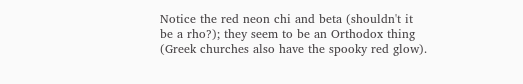Notice the red neon chi and beta (shouldn't it be a rho?); they seem to be an Orthodox thing (Greek churches also have the spooky red glow).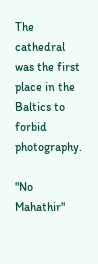The cathedral was the first place in the Baltics to forbid photography.

"No Mahathir"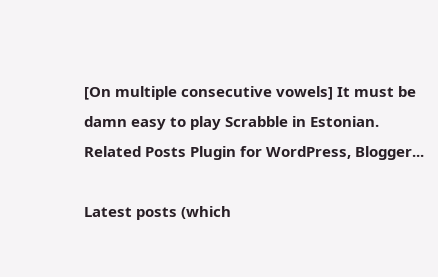[On multiple consecutive vowels] It must be damn easy to play Scrabble in Estonian.
Related Posts Plugin for WordPress, Blogger...

Latest posts (which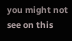you might not see on this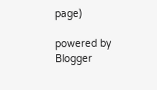page)

powered by Blogger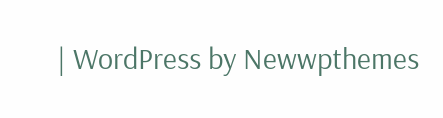| WordPress by Newwpthemes